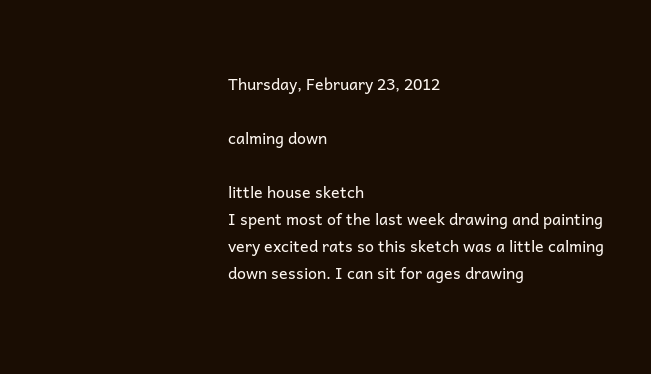Thursday, February 23, 2012

calming down

little house sketch
I spent most of the last week drawing and painting very excited rats so this sketch was a little calming down session. I can sit for ages drawing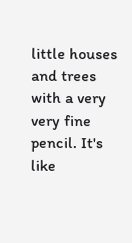little houses and trees with a very very fine pencil. It's like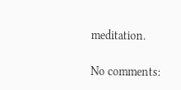meditation.

No comments: